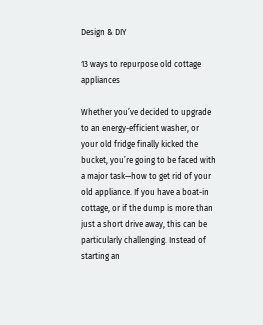Design & DIY

13 ways to repurpose old cottage appliances

Whether you’ve decided to upgrade to an energy-efficient washer, or your old fridge finally kicked the bucket, you’re going to be faced with a major task—how to get rid of your old appliance. If you have a boat-in cottage, or if the dump is more than just a short drive away, this can be particularly challenging. Instead of starting an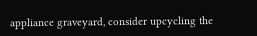appliance graveyard, consider upcycling the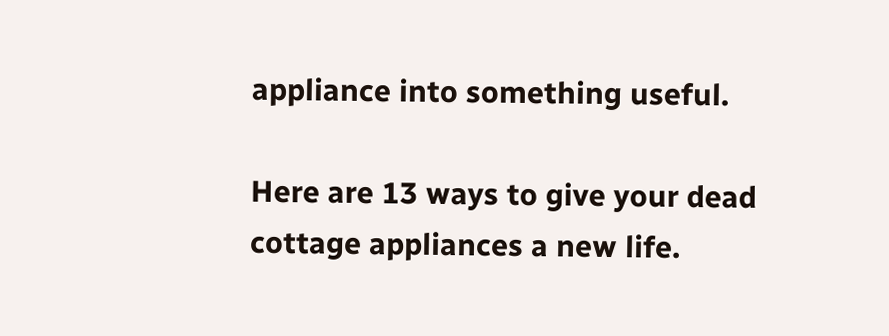appliance into something useful.

Here are 13 ways to give your dead cottage appliances a new life.